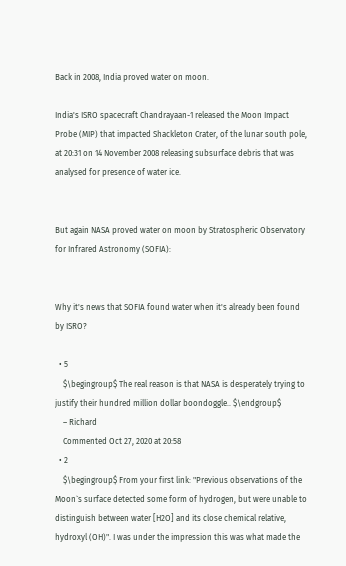Back in 2008, India proved water on moon.

India's ISRO spacecraft Chandrayaan-1 released the Moon Impact Probe (MIP) that impacted Shackleton Crater, of the lunar south pole, at 20:31 on 14 November 2008 releasing subsurface debris that was analysed for presence of water ice.


But again NASA proved water on moon by Stratospheric Observatory for Infrared Astronomy (SOFIA):


Why it's news that SOFIA found water when it's already been found by ISRO?

  • 5
    $\begingroup$ The real reason is that NASA is desperately trying to justify their hundred million dollar boondoggle.. $\endgroup$
    – Richard
    Commented Oct 27, 2020 at 20:58
  • 2
    $\begingroup$ From your first link: "Previous observations of the Moon`s surface detected some form of hydrogen, but were unable to distinguish between water [H2O] and its close chemical relative, hydroxyl (OH)". I was under the impression this was what made the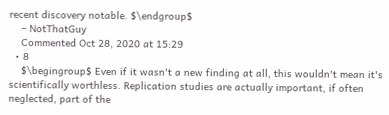recent discovery notable. $\endgroup$
    – NotThatGuy
    Commented Oct 28, 2020 at 15:29
  • 8
    $\begingroup$ Even if it wasn't a new finding at all, this wouldn't mean it's scientifically worthless. Replication studies are actually important, if often neglected, part of the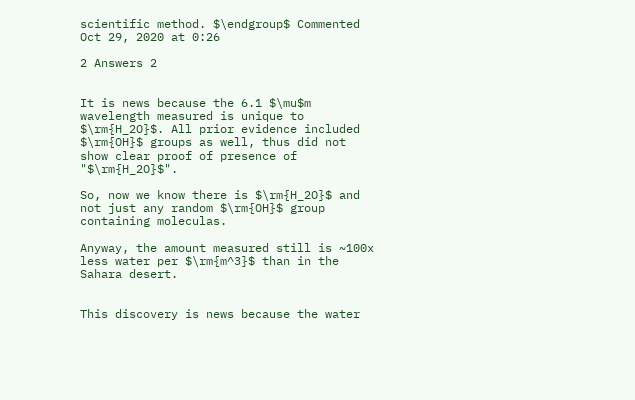scientific method. $\endgroup$ Commented Oct 29, 2020 at 0:26

2 Answers 2


It is news because the 6.1 $\mu$m wavelength measured is unique to $\rm{H_2O}$. All prior evidence included $\rm{OH}$ groups as well, thus did not show clear proof of presence of "$\rm{H_2O}$".

So, now we know there is $\rm{H_2O}$ and not just any random $\rm{OH}$ group containing moleculas.

Anyway, the amount measured still is ~100x less water per $\rm{m^3}$ than in the Sahara desert.


This discovery is news because the water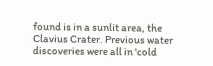found is in a sunlit area, the Clavius Crater. Previous water discoveries were all in 'cold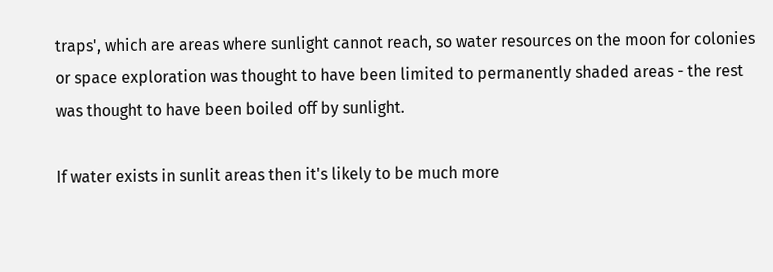traps', which are areas where sunlight cannot reach, so water resources on the moon for colonies or space exploration was thought to have been limited to permanently shaded areas - the rest was thought to have been boiled off by sunlight.

If water exists in sunlit areas then it's likely to be much more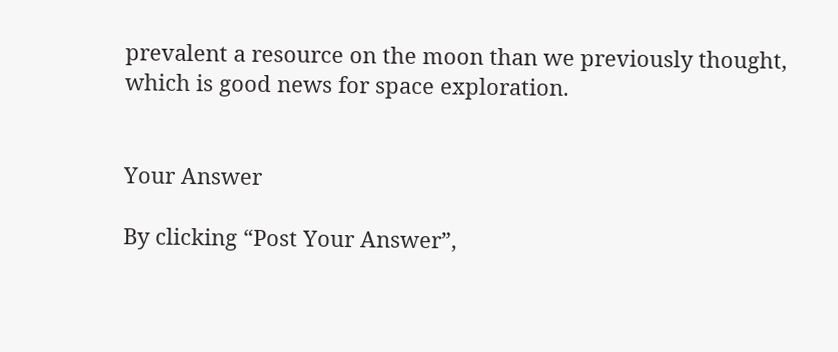prevalent a resource on the moon than we previously thought, which is good news for space exploration.


Your Answer

By clicking “Post Your Answer”,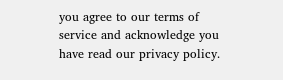you agree to our terms of service and acknowledge you have read our privacy policy.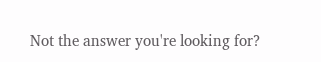Not the answer you're looking for?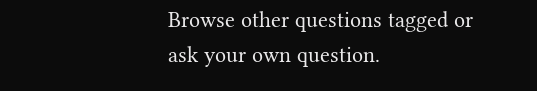Browse other questions tagged or ask your own question.